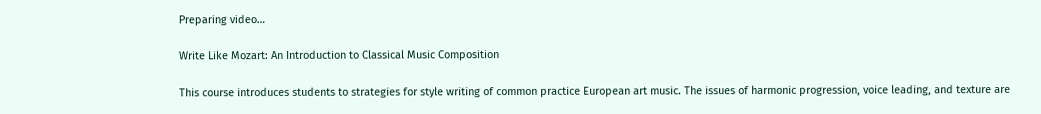Preparing video…

Write Like Mozart: An Introduction to Classical Music Composition

This course introduces students to strategies for style writing of common practice European art music. The issues of harmonic progression, voice leading, and texture are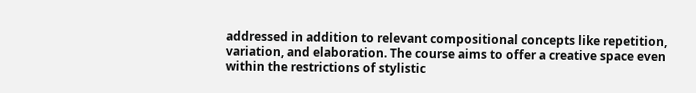addressed in addition to relevant compositional concepts like repetition, variation, and elaboration. The course aims to offer a creative space even within the restrictions of stylistic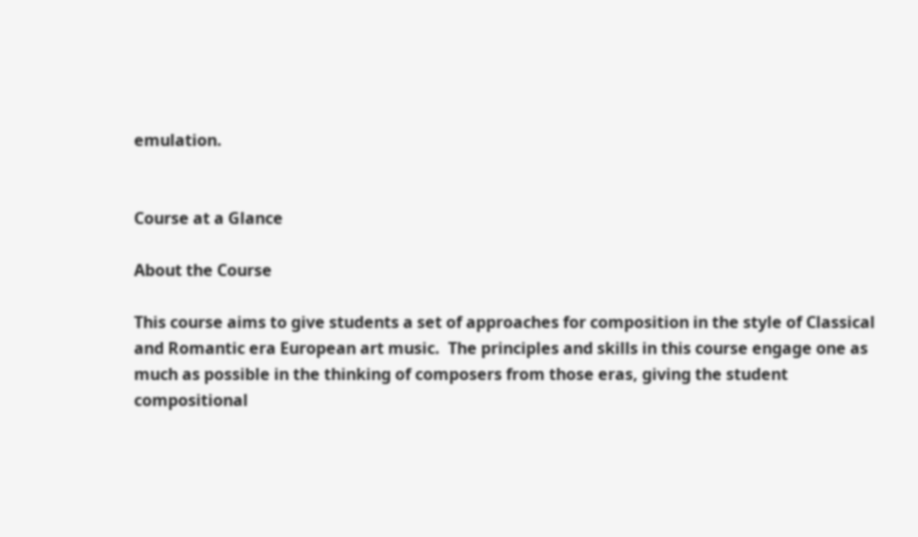emulation.


Course at a Glance

About the Course

This course aims to give students a set of approaches for composition in the style of Classical and Romantic era European art music.  The principles and skills in this course engage one as much as possible in the thinking of composers from those eras, giving the student compositional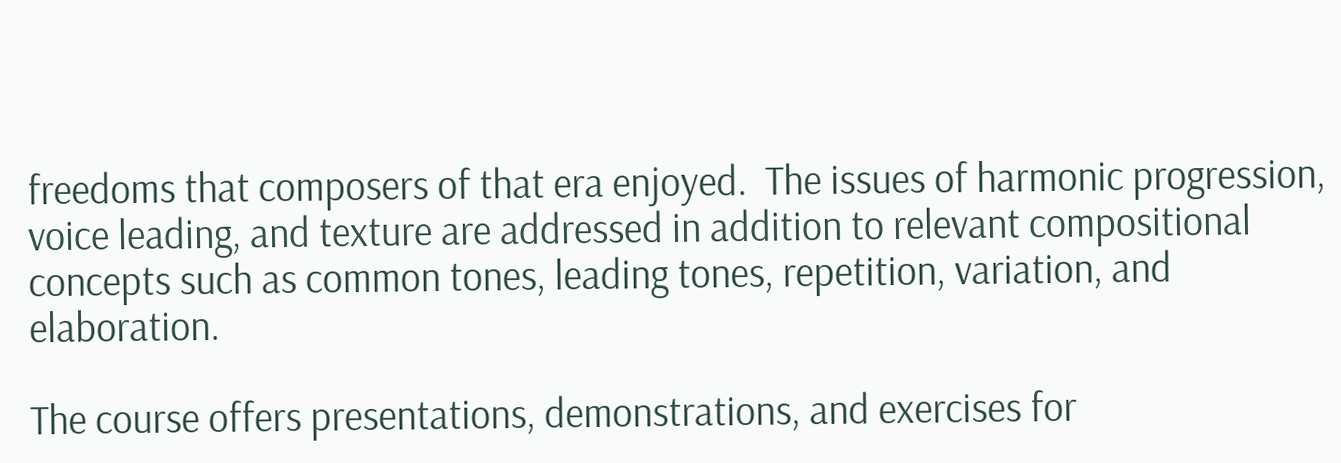freedoms that composers of that era enjoyed.  The issues of harmonic progression, voice leading, and texture are addressed in addition to relevant compositional concepts such as common tones, leading tones, repetition, variation, and elaboration.

The course offers presentations, demonstrations, and exercises for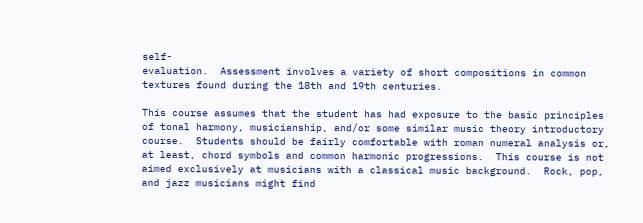self-
evaluation.  Assessment involves a variety of short compositions in common textures found during the 18th and 19th centuries.

This course assumes that the student has had exposure to the basic principles of tonal harmony, musicianship, and/or some similar music theory introductory course.  Students should be fairly comfortable with roman numeral analysis or, at least, chord symbols and common harmonic progressions.  This course is not aimed exclusively at musicians with a classical music background.  Rock, pop, and jazz musicians might find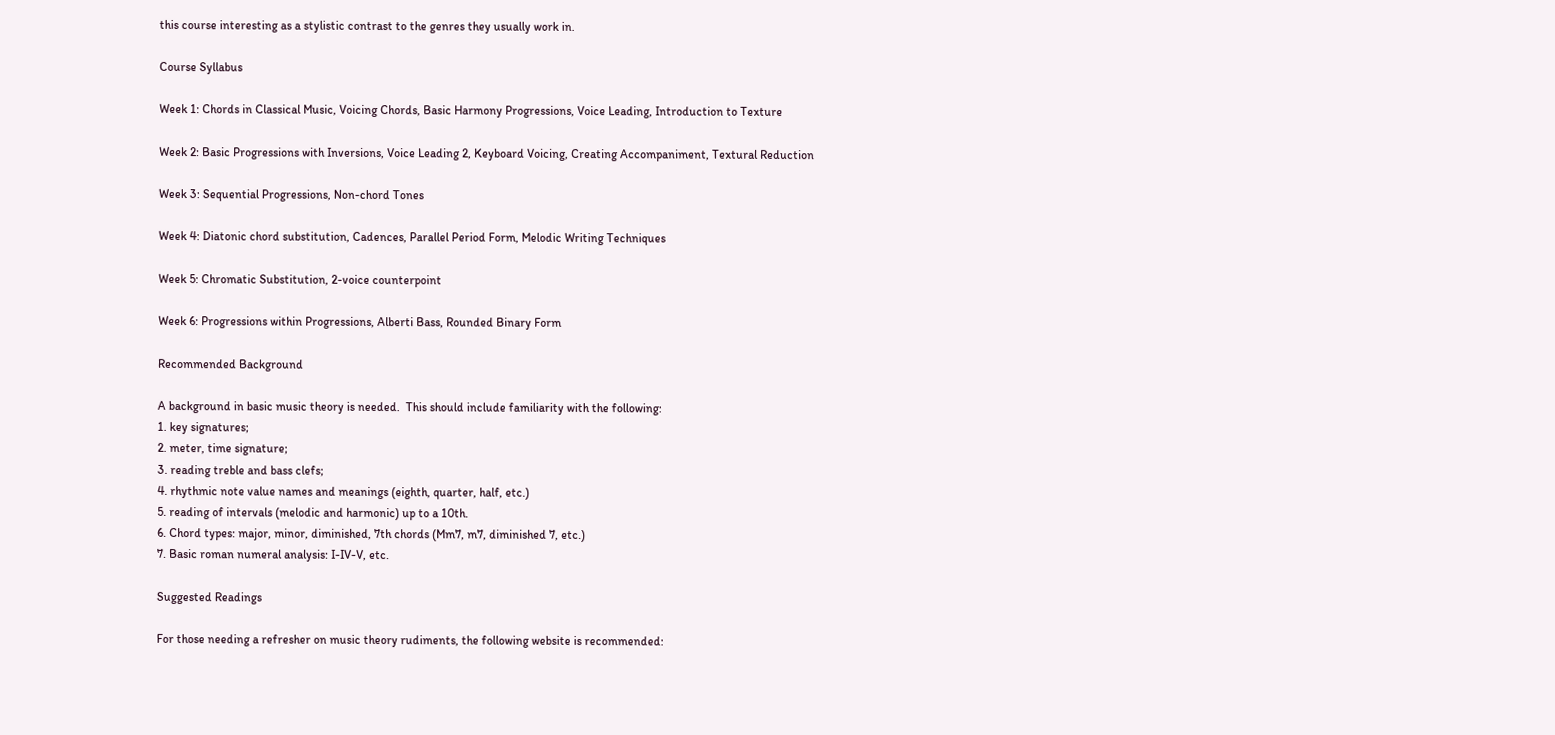this course interesting as a stylistic contrast to the genres they usually work in.

Course Syllabus

Week 1: Chords in Classical Music, Voicing Chords, Basic Harmony Progressions, Voice Leading, Introduction to Texture

Week 2: Basic Progressions with Inversions, Voice Leading 2, Keyboard Voicing, Creating Accompaniment, Textural Reduction

Week 3: Sequential Progressions, Non-chord Tones

Week 4: Diatonic chord substitution, Cadences, Parallel Period Form, Melodic Writing Techniques

Week 5: Chromatic Substitution, 2-voice counterpoint

Week 6: Progressions within Progressions, Alberti Bass, Rounded Binary Form

Recommended Background

A background in basic music theory is needed.  This should include familiarity with the following:
1. key signatures;
2. meter, time signature;
3. reading treble and bass clefs;
4. rhythmic note value names and meanings (eighth, quarter, half, etc.)
5. reading of intervals (melodic and harmonic) up to a 10th.
6. Chord types: major, minor, diminished, 7th chords (Mm7, m7, diminished 7, etc.)
7. Basic roman numeral analysis: I-IV-V, etc.

Suggested Readings

For those needing a refresher on music theory rudiments, the following website is recommended: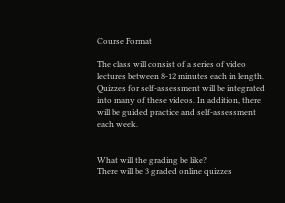Course Format

The class will consist of a series of video lectures between 8-12 minutes each in length. Quizzes for self-assessment will be integrated into many of these videos. In addition, there will be guided practice and self-assessment each week.


What will the grading be like?
There will be 3 graded online quizzes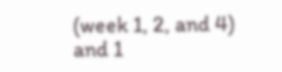(week 1, 2, and 4) and 1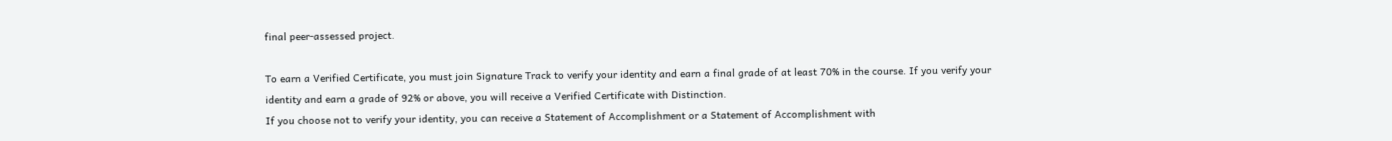final peer-assessed project.

To earn a Verified Certificate, you must join Signature Track to verify your identity and earn a final grade of at least 70% in the course. If you verify your identity and earn a grade of 92% or above, you will receive a Verified Certificate with Distinction.
If you choose not to verify your identity, you can receive a Statement of Accomplishment or a Statement of Accomplishment with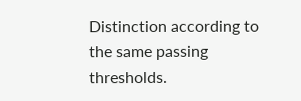Distinction according to the same passing thresholds.